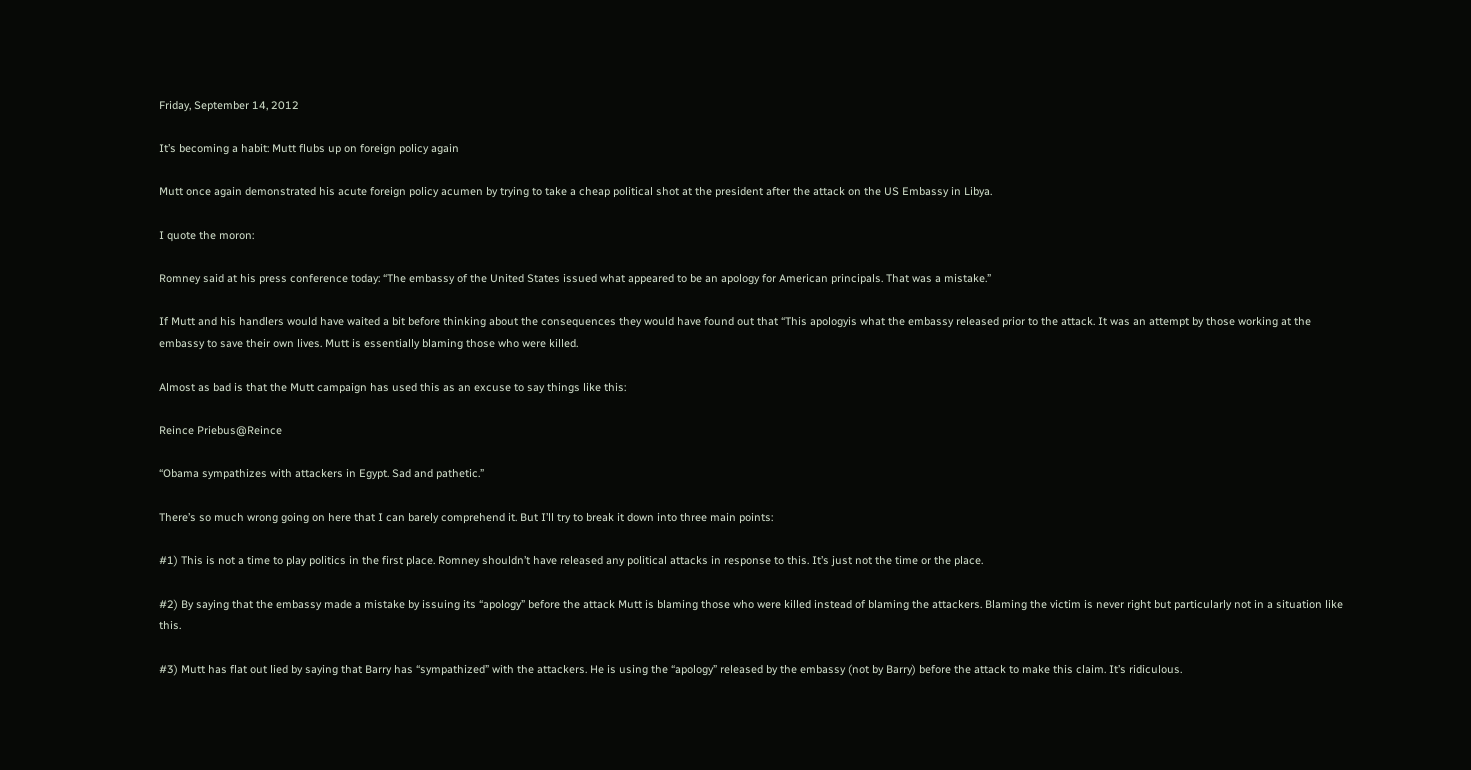Friday, September 14, 2012

It’s becoming a habit: Mutt flubs up on foreign policy again

Mutt once again demonstrated his acute foreign policy acumen by trying to take a cheap political shot at the president after the attack on the US Embassy in Libya.

I quote the moron:

Romney said at his press conference today: “The embassy of the United States issued what appeared to be an apology for American principals. That was a mistake.”

If Mutt and his handlers would have waited a bit before thinking about the consequences they would have found out that “This apologyis what the embassy released prior to the attack. It was an attempt by those working at the embassy to save their own lives. Mutt is essentially blaming those who were killed.

Almost as bad is that the Mutt campaign has used this as an excuse to say things like this:

Reince Priebus@Reince

“Obama sympathizes with attackers in Egypt. Sad and pathetic.”

There’s so much wrong going on here that I can barely comprehend it. But I’ll try to break it down into three main points:

#1) This is not a time to play politics in the first place. Romney shouldn’t have released any political attacks in response to this. It’s just not the time or the place.

#2) By saying that the embassy made a mistake by issuing its “apology” before the attack Mutt is blaming those who were killed instead of blaming the attackers. Blaming the victim is never right but particularly not in a situation like this.

#3) Mutt has flat out lied by saying that Barry has “sympathized” with the attackers. He is using the “apology” released by the embassy (not by Barry) before the attack to make this claim. It’s ridiculous.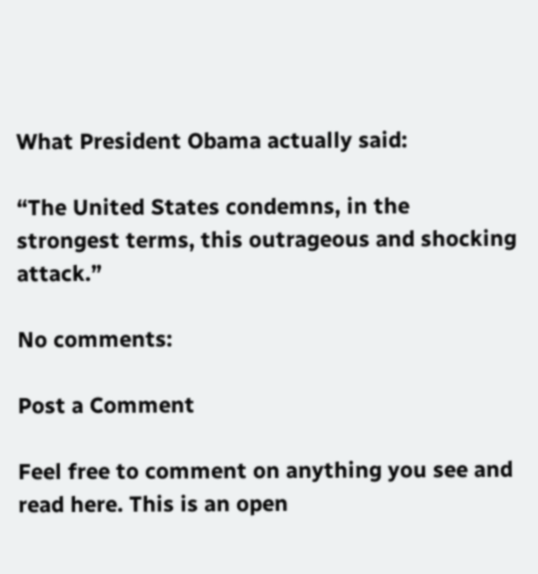What President Obama actually said:

“The United States condemns, in the strongest terms, this outrageous and shocking attack.”

No comments:

Post a Comment

Feel free to comment on anything you see and read here. This is an open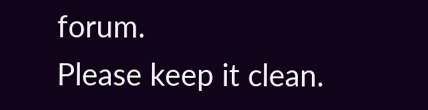forum.
Please keep it clean.